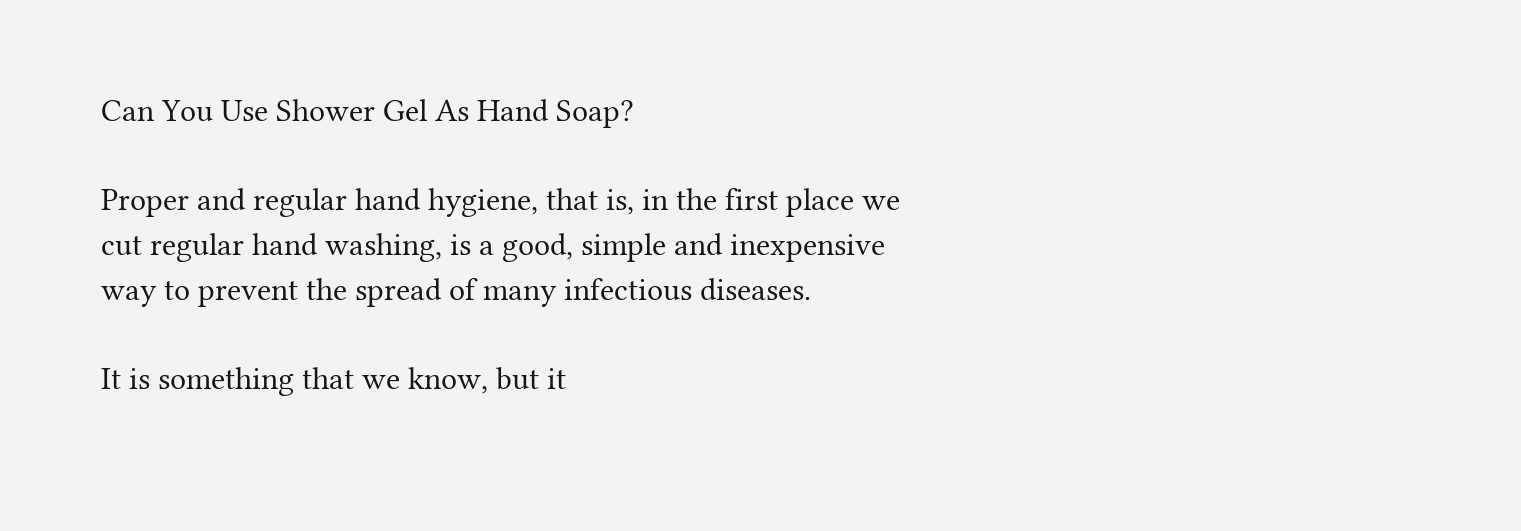Can You Use Shower Gel As Hand Soap?

Proper and regular hand hygiene, that is, in the first place we cut regular hand washing, is a good, simple and inexpensive way to prevent the spread of many infectious diseases.

It is something that we know, but it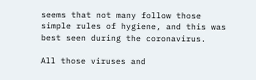seems that not many follow those simple rules of hygiene, and this was best seen during the coronavirus.

All those viruses and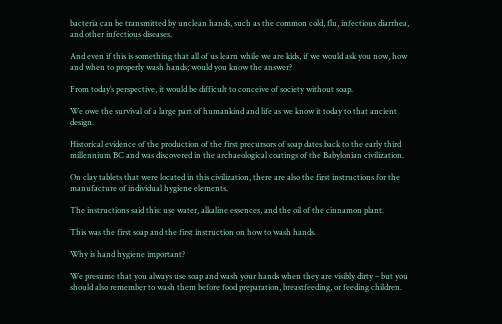bacteria can be transmitted by unclean hands, such as the common cold, flu, infectious diarrhea, and other infectious diseases.

And even if this is something that all of us learn while we are kids, if we would ask you now, how and when to properly wash hands; would you know the answer?

From today’s perspective, it would be difficult to conceive of society without soap.

We owe the survival of a large part of humankind and life as we know it today to that ancient design.

Historical evidence of the production of the first precursors of soap dates back to the early third millennium BC and was discovered in the archaeological coatings of the Babylonian civilization.

On clay tablets that were located in this civilization, there are also the first instructions for the manufacture of individual hygiene elements.

The instructions said this: use water, alkaline essences, and the oil of the cinnamon plant.

This was the first soap and the first instruction on how to wash hands.

Why is hand hygiene important?

We presume that you always use soap and wash your hands when they are visibly dirty – but you should also remember to wash them before food preparation, breastfeeding, or feeding children.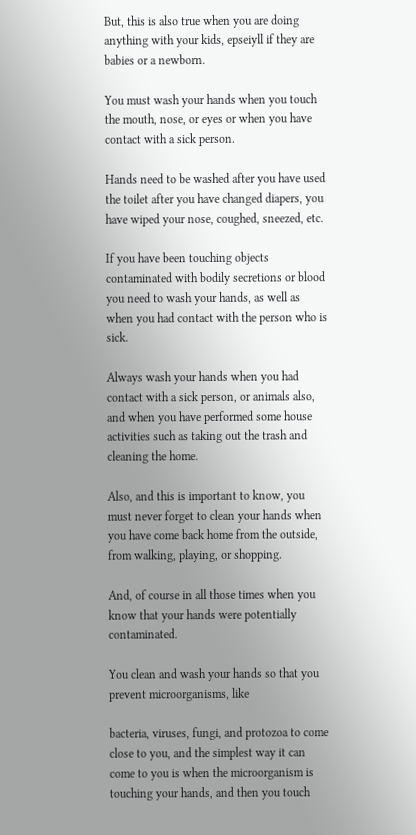But, this is also true when you are doing anything with your kids, epseiyll if they are babies or a newborn.

You must wash your hands when you touch the mouth, nose, or eyes or when you have contact with a sick person.

Hands need to be washed after you have used the toilet after you have changed diapers, you have wiped your nose, coughed, sneezed, etc.

If you have been touching objects contaminated with bodily secretions or blood you need to wash your hands, as well as when you had contact with the person who is sick.

Always wash your hands when you had contact with a sick person, or animals also, and when you have performed some house activities such as taking out the trash and cleaning the home.

Also, and this is important to know, you must never forget to clean your hands when you have come back home from the outside, from walking, playing, or shopping.

And, of course in all those times when you know that your hands were potentially contaminated.

You clean and wash your hands so that you prevent microorganisms, like

bacteria, viruses, fungi, and protozoa to come close to you, and the simplest way it can come to you is when the microorganism is touching your hands, and then you touch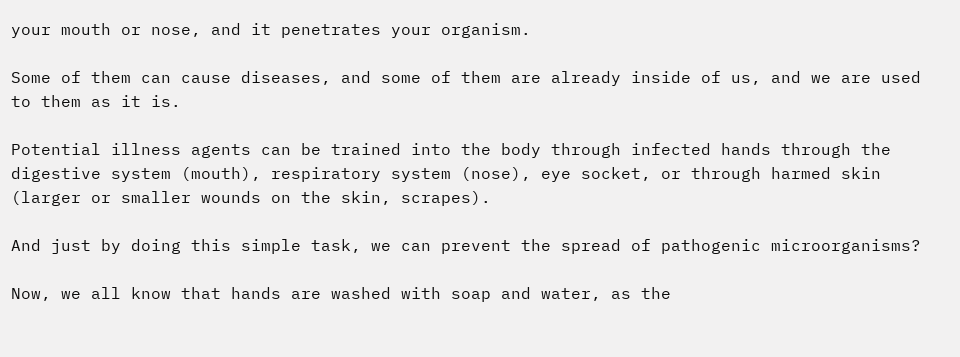your mouth or nose, and it penetrates your organism.

Some of them can cause diseases, and some of them are already inside of us, and we are used to them as it is.

Potential illness agents can be trained into the body through infected hands through the digestive system (mouth), respiratory system (nose), eye socket, or through harmed skin (larger or smaller wounds on the skin, scrapes).

And just by doing this simple task, we can prevent the spread of pathogenic microorganisms?

Now, we all know that hands are washed with soap and water, as the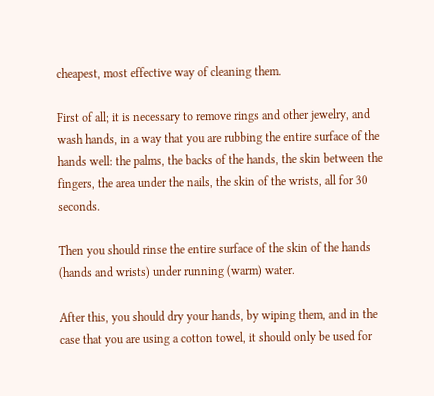cheapest, most effective way of cleaning them.

First of all; it is necessary to remove rings and other jewelry, and wash hands, in a way that you are rubbing the entire surface of the hands well: the palms, the backs of the hands, the skin between the fingers, the area under the nails, the skin of the wrists, all for 30 seconds.

Then you should rinse the entire surface of the skin of the hands (hands and wrists) under running (warm) water.

After this, you should dry your hands, by wiping them, and in the case that you are using a cotton towel, it should only be used for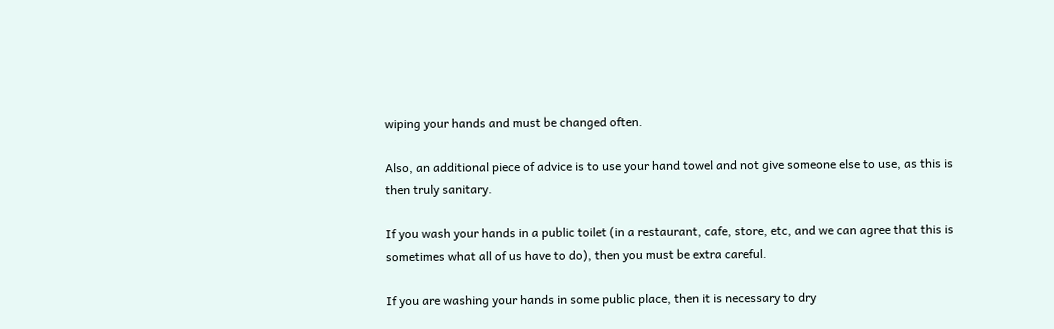wiping your hands and must be changed often.

Also, an additional piece of advice is to use your hand towel and not give someone else to use, as this is then truly sanitary.

If you wash your hands in a public toilet (in a restaurant, cafe, store, etc, and we can agree that this is sometimes what all of us have to do), then you must be extra careful.

If you are washing your hands in some public place, then it is necessary to dry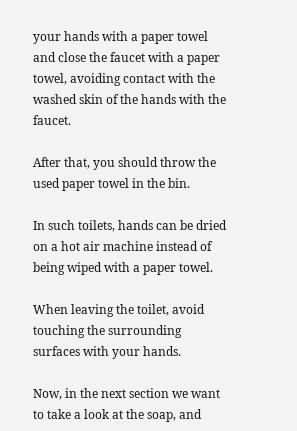your hands with a paper towel and close the faucet with a paper towel, avoiding contact with the washed skin of the hands with the faucet.

After that, you should throw the used paper towel in the bin.

In such toilets, hands can be dried on a hot air machine instead of being wiped with a paper towel.

When leaving the toilet, avoid touching the surrounding surfaces with your hands.

Now, in the next section we want to take a look at the soap, and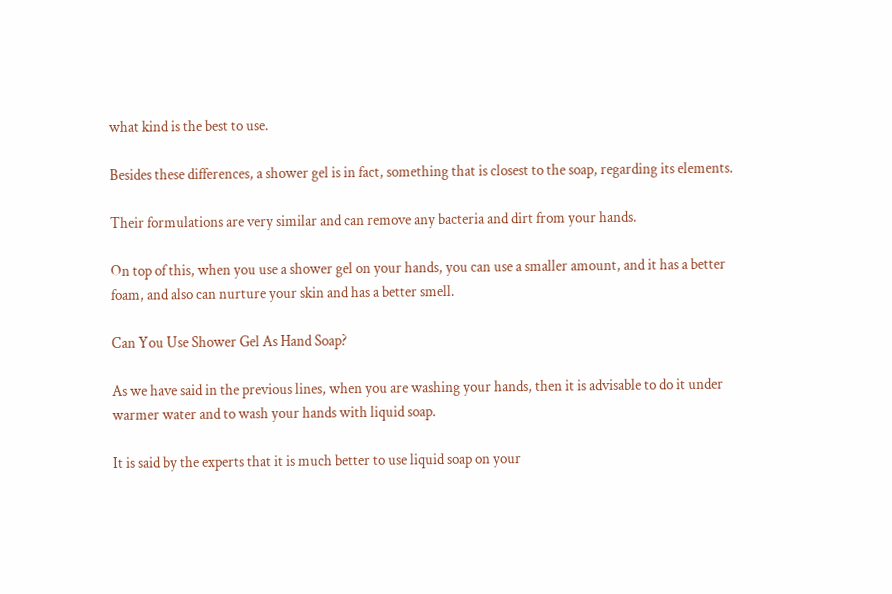what kind is the best to use.

Besides these differences, a shower gel is in fact, something that is closest to the soap, regarding its elements.

Their formulations are very similar and can remove any bacteria and dirt from your hands.

On top of this, when you use a shower gel on your hands, you can use a smaller amount, and it has a better foam, and also can nurture your skin and has a better smell.

Can You Use Shower Gel As Hand Soap?

As we have said in the previous lines, when you are washing your hands, then it is advisable to do it under warmer water and to wash your hands with liquid soap.

It is said by the experts that it is much better to use liquid soap on your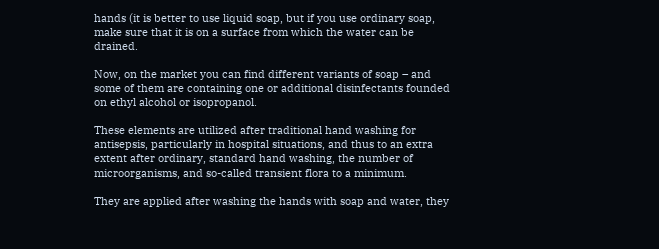hands (it is better to use liquid soap, but if you use ordinary soap, make sure that it is on a surface from which the water can be drained.

Now, on the market you can find different variants of soap – and some of them are containing one or additional disinfectants founded on ethyl alcohol or isopropanol.

These elements are utilized after traditional hand washing for antisepsis, particularly in hospital situations, and thus to an extra extent after ordinary, standard hand washing, the number of microorganisms, and so-called transient flora to a minimum.

They are applied after washing the hands with soap and water, they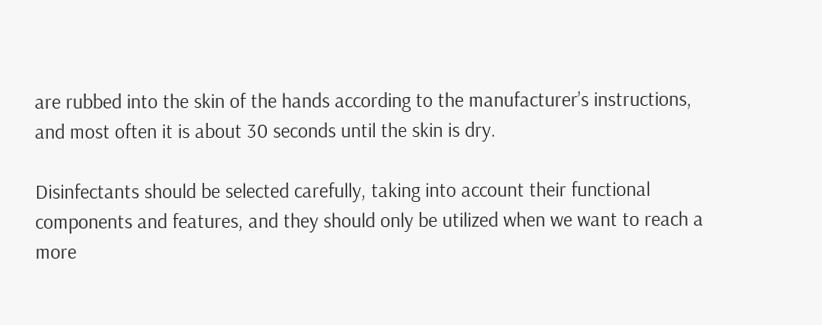are rubbed into the skin of the hands according to the manufacturer’s instructions, and most often it is about 30 seconds until the skin is dry.

Disinfectants should be selected carefully, taking into account their functional components and features, and they should only be utilized when we want to reach a more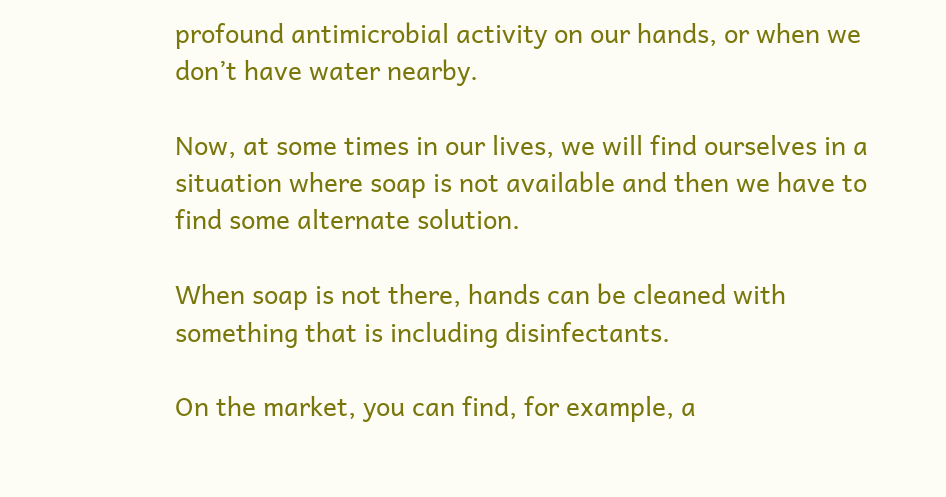profound antimicrobial activity on our hands, or when we don’t have water nearby.

Now, at some times in our lives, we will find ourselves in a situation where soap is not available and then we have to find some alternate solution.

When soap is not there, hands can be cleaned with something that is including disinfectants.

On the market, you can find, for example, a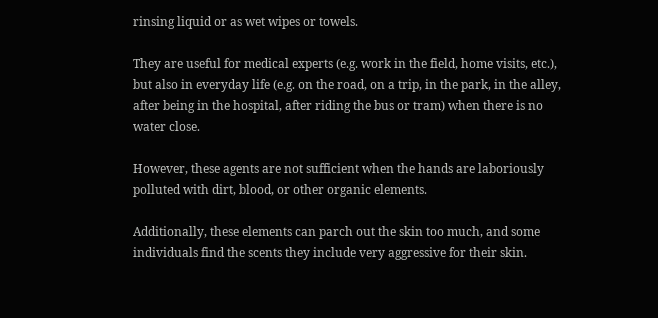rinsing liquid or as wet wipes or towels.

They are useful for medical experts (e.g. work in the field, home visits, etc.), but also in everyday life (e.g. on the road, on a trip, in the park, in the alley, after being in the hospital, after riding the bus or tram) when there is no water close.

However, these agents are not sufficient when the hands are laboriously polluted with dirt, blood, or other organic elements.

Additionally, these elements can parch out the skin too much, and some individuals find the scents they include very aggressive for their skin.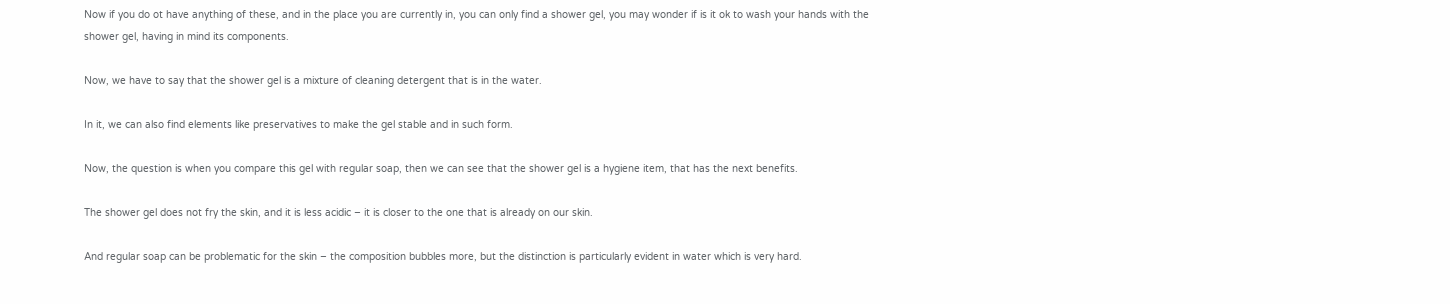Now if you do ot have anything of these, and in the place you are currently in, you can only find a shower gel, you may wonder if is it ok to wash your hands with the shower gel, having in mind its components.

Now, we have to say that the shower gel is a mixture of cleaning detergent that is in the water.

In it, we can also find elements like preservatives to make the gel stable and in such form.

Now, the question is when you compare this gel with regular soap, then we can see that the shower gel is a hygiene item, that has the next benefits.

The shower gel does not fry the skin, and it is less acidic – it is closer to the one that is already on our skin.

And regular soap can be problematic for the skin – the composition bubbles more, but the distinction is particularly evident in water which is very hard.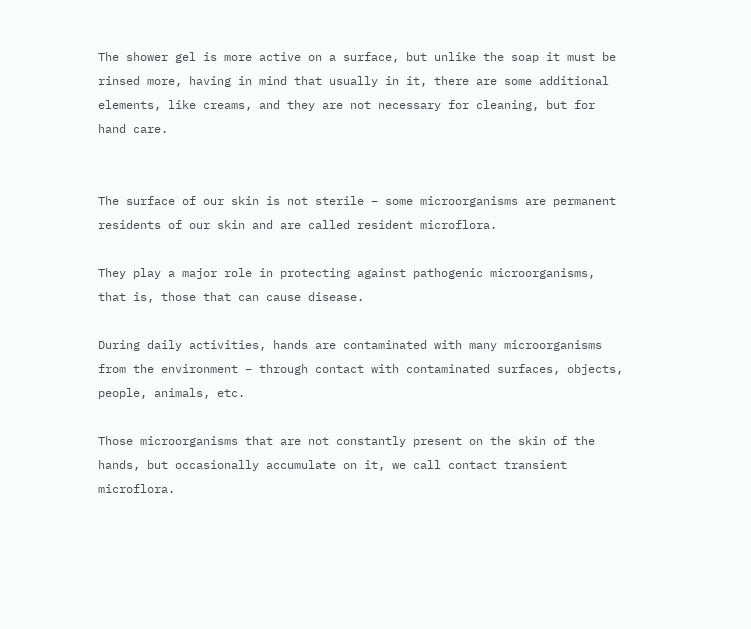The shower gel is more active on a surface, but unlike the soap it must be rinsed more, having in mind that usually in it, there are some additional elements, like creams, and they are not necessary for cleaning, but for hand care.


The surface of our skin is not sterile – some microorganisms are permanent residents of our skin and are called resident microflora.

They play a major role in protecting against pathogenic microorganisms, that is, those that can cause disease.

During daily activities, hands are contaminated with many microorganisms from the environment – through contact with contaminated surfaces, objects, people, animals, etc.

Those microorganisms that are not constantly present on the skin of the hands, but occasionally accumulate on it, we call contact transient microflora.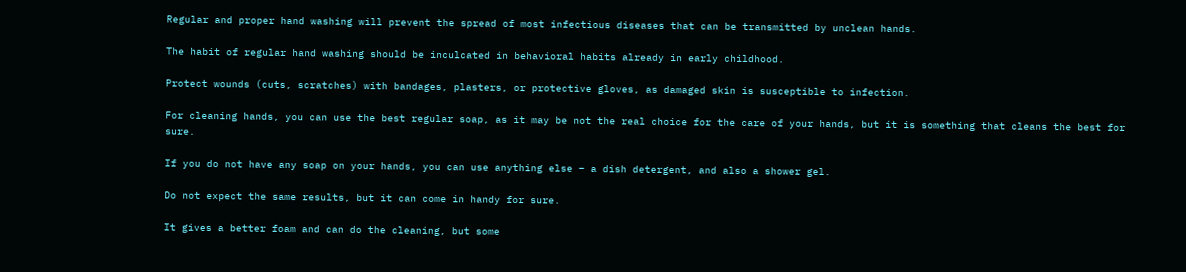Regular and proper hand washing will prevent the spread of most infectious diseases that can be transmitted by unclean hands.

The habit of regular hand washing should be inculcated in behavioral habits already in early childhood.

Protect wounds (cuts, scratches) with bandages, plasters, or protective gloves, as damaged skin is susceptible to infection.

For cleaning hands, you can use the best regular soap, as it may be not the real choice for the care of your hands, but it is something that cleans the best for sure.

If you do not have any soap on your hands, you can use anything else – a dish detergent, and also a shower gel.

Do not expect the same results, but it can come in handy for sure.

It gives a better foam and can do the cleaning, but some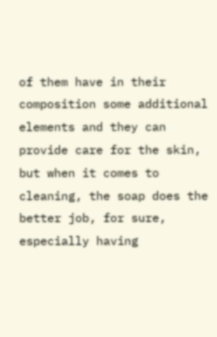of them have in their composition some additional elements and they can provide care for the skin, but when it comes to cleaning, the soap does the better job, for sure, especially having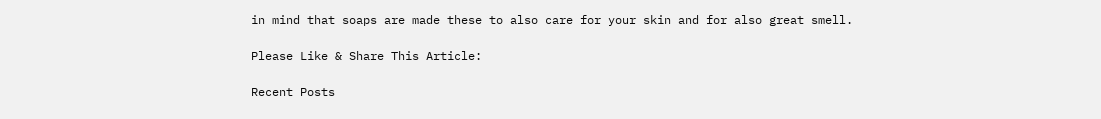in mind that soaps are made these to also care for your skin and for also great smell.

Please Like & Share This Article:

Recent Posts